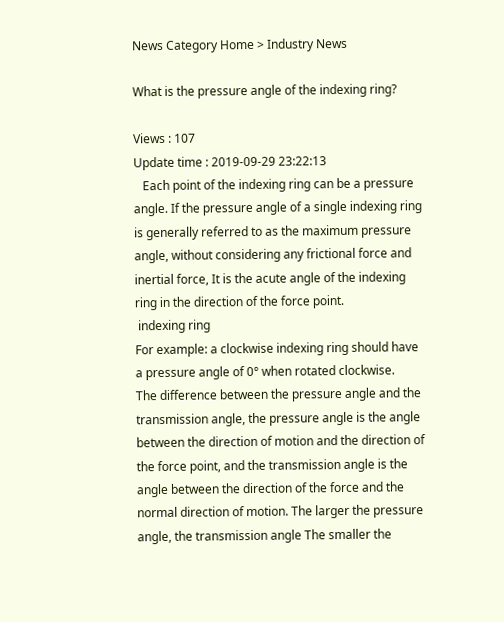News Category Home > Industry News

What is the pressure angle of the indexing ring?

Views : 107
Update time : 2019-09-29 23:22:13
   Each point of the indexing ring can be a pressure angle. If the pressure angle of a single indexing ring is generally referred to as the maximum pressure angle, without considering any frictional force and inertial force, It is the acute angle of the indexing ring in the direction of the force point.
 indexing ring
For example: a clockwise indexing ring should have a pressure angle of 0° when rotated clockwise.
The difference between the pressure angle and the transmission angle, the pressure angle is the angle between the direction of motion and the direction of the force point, and the transmission angle is the angle between the direction of the force and the normal direction of motion. The larger the pressure angle, the transmission angle The smaller the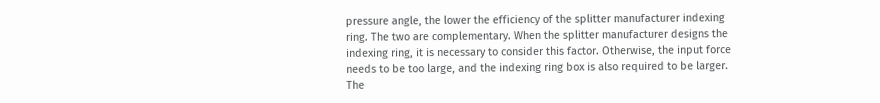pressure angle, the lower the efficiency of the splitter manufacturer indexing ring. The two are complementary. When the splitter manufacturer designs the indexing ring, it is necessary to consider this factor. Otherwise, the input force needs to be too large, and the indexing ring box is also required to be larger. The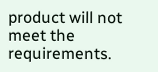product will not meet the requirements.